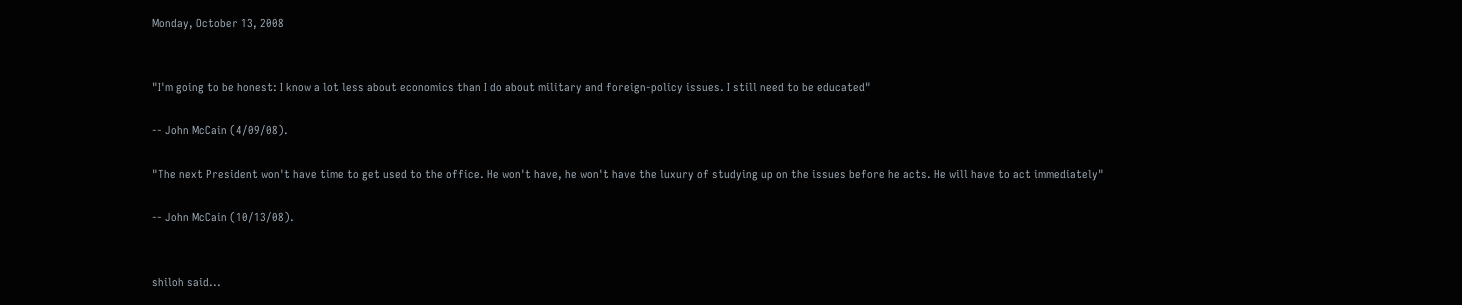Monday, October 13, 2008


"I'm going to be honest: I know a lot less about economics than I do about military and foreign-policy issues. I still need to be educated"

-- John McCain (4/09/08).

"The next President won't have time to get used to the office. He won't have, he won't have the luxury of studying up on the issues before he acts. He will have to act immediately"

-- John McCain (10/13/08).


shiloh said...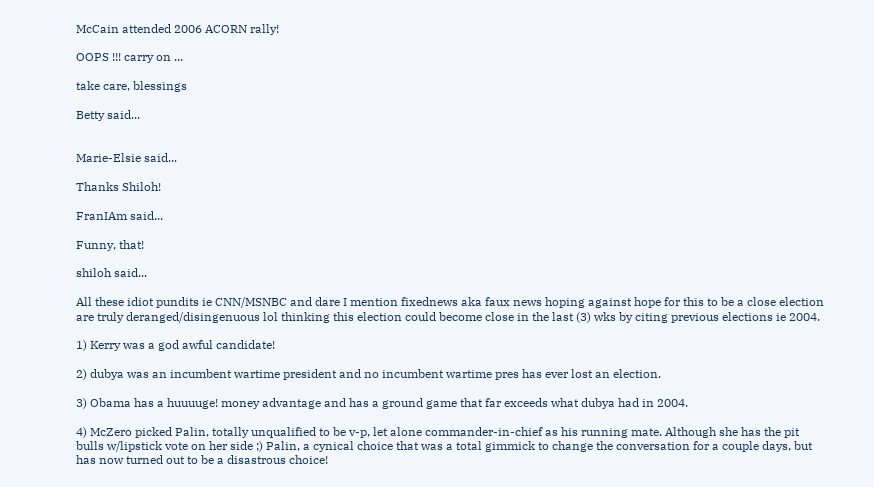McCain attended 2006 ACORN rally!

OOPS !!! carry on ...

take care, blessings

Betty said...


Marie-Elsie said...

Thanks Shiloh!

FranIAm said...

Funny, that!

shiloh said...

All these idiot pundits ie CNN/MSNBC and dare I mention fixednews aka faux news hoping against hope for this to be a close election are truly deranged/disingenuous lol thinking this election could become close in the last (3) wks by citing previous elections ie 2004.

1) Kerry was a god awful candidate!

2) dubya was an incumbent wartime president and no incumbent wartime pres has ever lost an election.

3) Obama has a huuuuge! money advantage and has a ground game that far exceeds what dubya had in 2004.

4) McZero picked Palin, totally unqualified to be v-p, let alone commander-in-chief as his running mate. Although she has the pit bulls w/lipstick vote on her side ;) Palin, a cynical choice that was a total gimmick to change the conversation for a couple days, but has now turned out to be a disastrous choice!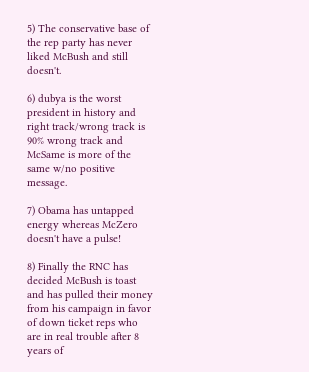5) The conservative base of the rep party has never liked McBush and still doesn't.

6) dubya is the worst president in history and right track/wrong track is 90% wrong track and McSame is more of the same w/no positive message.

7) Obama has untapped energy whereas McZero doesn't have a pulse!

8) Finally the RNC has decided McBush is toast and has pulled their money from his campaign in favor of down ticket reps who are in real trouble after 8 years of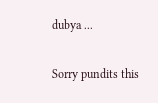dubya ...

Sorry pundits this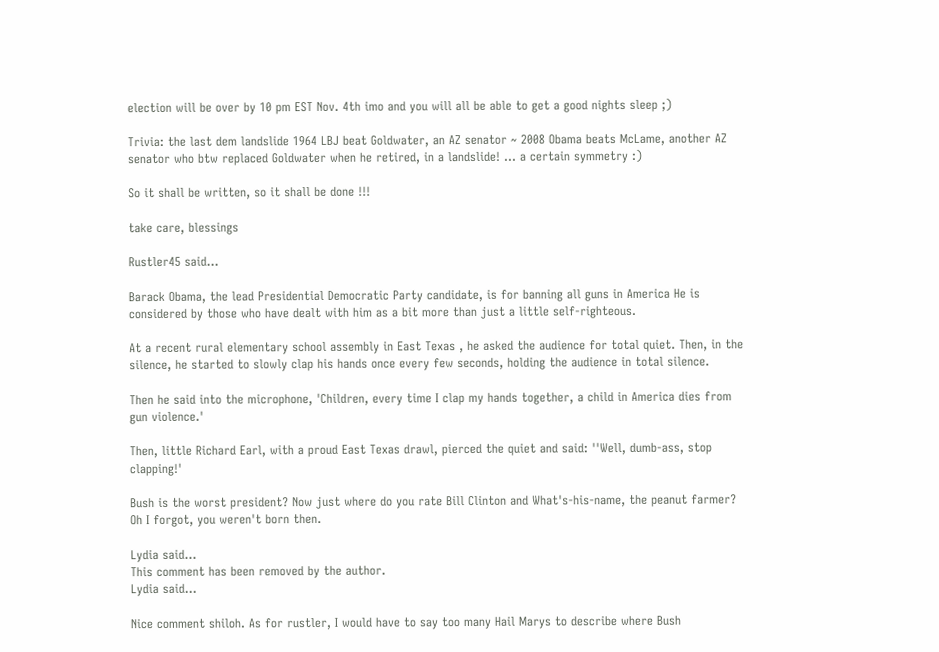election will be over by 10 pm EST Nov. 4th imo and you will all be able to get a good nights sleep ;)

Trivia: the last dem landslide 1964 LBJ beat Goldwater, an AZ senator ~ 2008 Obama beats McLame, another AZ senator who btw replaced Goldwater when he retired, in a landslide! ... a certain symmetry :)

So it shall be written, so it shall be done !!!

take care, blessings

Rustler45 said...

Barack Obama, the lead Presidential Democratic Party candidate, is for banning all guns in America He is considered by those who have dealt with him as a bit more than just a little self-righteous.

At a recent rural elementary school assembly in East Texas , he asked the audience for total quiet. Then, in the silence, he started to slowly clap his hands once every few seconds, holding the audience in total silence.

Then he said into the microphone, 'Children, every time I clap my hands together, a child in America dies from gun violence.'

Then, little Richard Earl, with a proud East Texas drawl, pierced the quiet and said: ''Well, dumb-ass, stop clapping!'

Bush is the worst president? Now just where do you rate Bill Clinton and What's-his-name, the peanut farmer? Oh I forgot, you weren't born then.

Lydia said...
This comment has been removed by the author.
Lydia said...

Nice comment shiloh. As for rustler, I would have to say too many Hail Marys to describe where Bush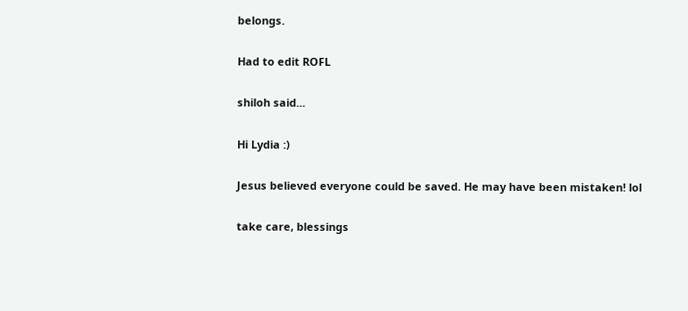belongs.

Had to edit ROFL

shiloh said...

Hi Lydia :)

Jesus believed everyone could be saved. He may have been mistaken! lol

take care, blessings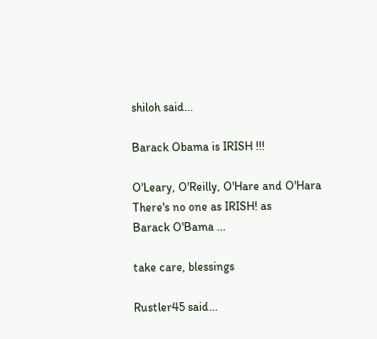shiloh said...

Barack Obama is IRISH !!!

O'Leary, O'Reilly, O'Hare and O'Hara
There's no one as IRISH! as
Barack O'Bama ...

take care, blessings

Rustler45 said...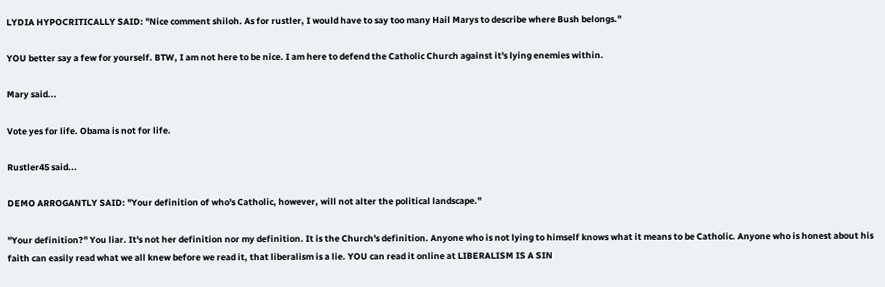LYDIA HYPOCRITICALLY SAID: "Nice comment shiloh. As for rustler, I would have to say too many Hail Marys to describe where Bush belongs."

YOU better say a few for yourself. BTW, I am not here to be nice. I am here to defend the Catholic Church against it's lying enemies within.

Mary said...

Vote yes for life. Obama is not for life.

Rustler45 said...

DEMO ARROGANTLY SAID: "Your definition of who's Catholic, however, will not alter the political landscape."

"Your definition?" You liar. It's not her definition nor my definition. It is the Church's definition. Anyone who is not lying to himself knows what it means to be Catholic. Anyone who is honest about his faith can easily read what we all knew before we read it, that liberalism is a lie. YOU can read it online at LIBERALISM IS A SIN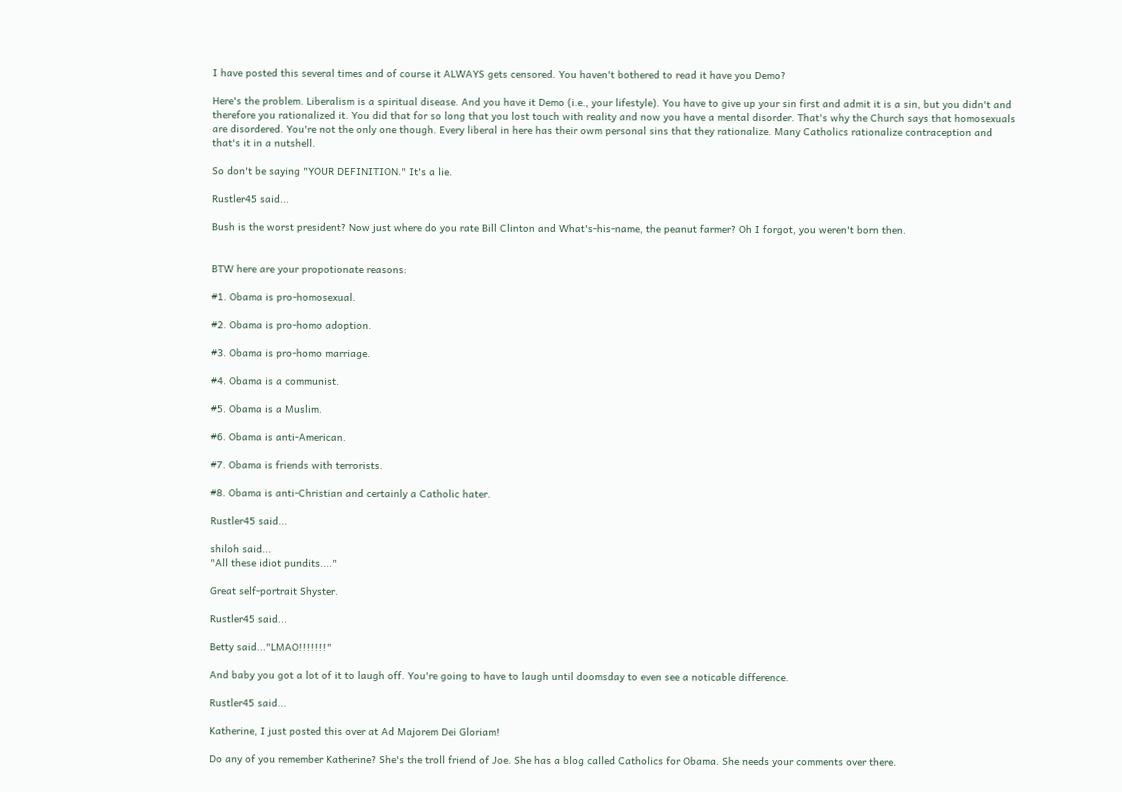I have posted this several times and of course it ALWAYS gets censored. You haven't bothered to read it have you Demo?

Here's the problem. Liberalism is a spiritual disease. And you have it Demo (i.e., your lifestyle). You have to give up your sin first and admit it is a sin, but you didn't and therefore you rationalized it. You did that for so long that you lost touch with reality and now you have a mental disorder. That's why the Church says that homosexuals are disordered. You're not the only one though. Every liberal in here has their owm personal sins that they rationalize. Many Catholics rationalize contraception and that's it in a nutshell.

So don't be saying "YOUR DEFINITION." It's a lie.

Rustler45 said...

Bush is the worst president? Now just where do you rate Bill Clinton and What's-his-name, the peanut farmer? Oh I forgot, you weren't born then.


BTW here are your propotionate reasons:

#1. Obama is pro-homosexual.

#2. Obama is pro-homo adoption.

#3. Obama is pro-homo marriage.

#4. Obama is a communist.

#5. Obama is a Muslim.

#6. Obama is anti-American.

#7. Obama is friends with terrorists.

#8. Obama is anti-Christian and certainly a Catholic hater.

Rustler45 said...

shiloh said...
"All these idiot pundits...."

Great self-portrait Shyster.

Rustler45 said...

Betty said..."LMAO!!!!!!!"

And baby you got a lot of it to laugh off. You're going to have to laugh until doomsday to even see a noticable difference.

Rustler45 said...

Katherine, I just posted this over at Ad Majorem Dei Gloriam!

Do any of you remember Katherine? She's the troll friend of Joe. She has a blog called Catholics for Obama. She needs your comments over there.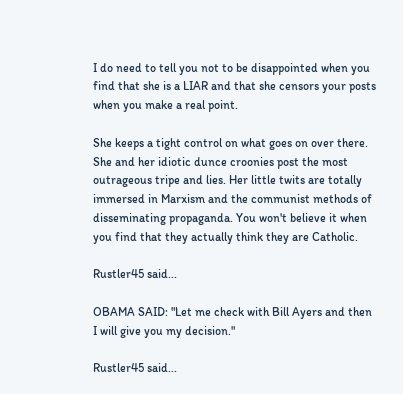I do need to tell you not to be disappointed when you find that she is a LIAR and that she censors your posts when you make a real point.

She keeps a tight control on what goes on over there. She and her idiotic dunce croonies post the most outrageous tripe and lies. Her little twits are totally immersed in Marxism and the communist methods of disseminating propaganda. You won't believe it when you find that they actually think they are Catholic.

Rustler45 said...

OBAMA SAID: "Let me check with Bill Ayers and then I will give you my decision."

Rustler45 said...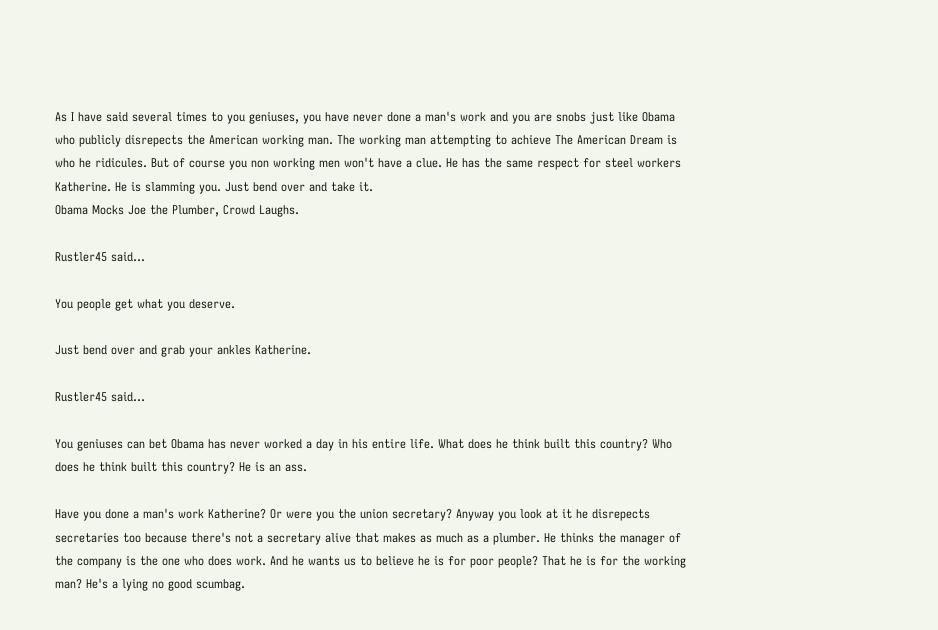As I have said several times to you geniuses, you have never done a man's work and you are snobs just like Obama who publicly disrepects the American working man. The working man attempting to achieve The American Dream is who he ridicules. But of course you non working men won't have a clue. He has the same respect for steel workers Katherine. He is slamming you. Just bend over and take it.
Obama Mocks Joe the Plumber, Crowd Laughs.

Rustler45 said...

You people get what you deserve.

Just bend over and grab your ankles Katherine.

Rustler45 said...

You geniuses can bet Obama has never worked a day in his entire life. What does he think built this country? Who does he think built this country? He is an ass.

Have you done a man's work Katherine? Or were you the union secretary? Anyway you look at it he disrepects secretaries too because there's not a secretary alive that makes as much as a plumber. He thinks the manager of the company is the one who does work. And he wants us to believe he is for poor people? That he is for the working man? He's a lying no good scumbag.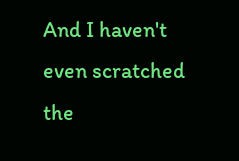And I haven't even scratched the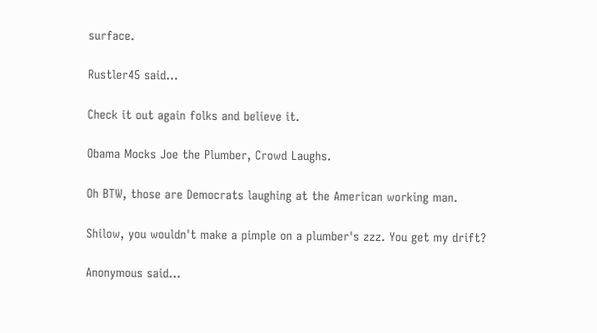surface.

Rustler45 said...

Check it out again folks and believe it.

Obama Mocks Joe the Plumber, Crowd Laughs.

Oh BTW, those are Democrats laughing at the American working man.

Shilow, you wouldn't make a pimple on a plumber's zzz. You get my drift?

Anonymous said...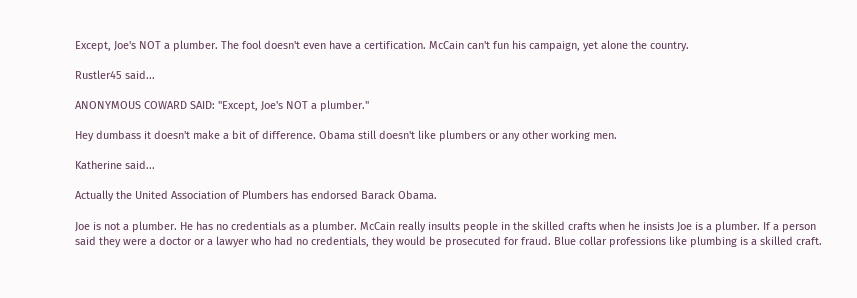Except, Joe's NOT a plumber. The fool doesn't even have a certification. McCain can't fun his campaign, yet alone the country.

Rustler45 said...

ANONYMOUS COWARD SAID: "Except, Joe's NOT a plumber."

Hey dumbass it doesn't make a bit of difference. Obama still doesn't like plumbers or any other working men.

Katherine said...

Actually the United Association of Plumbers has endorsed Barack Obama.

Joe is not a plumber. He has no credentials as a plumber. McCain really insults people in the skilled crafts when he insists Joe is a plumber. If a person said they were a doctor or a lawyer who had no credentials, they would be prosecuted for fraud. Blue collar professions like plumbing is a skilled craft.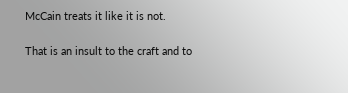McCain treats it like it is not.

That is an insult to the craft and to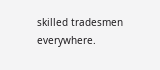skilled tradesmen everywhere.